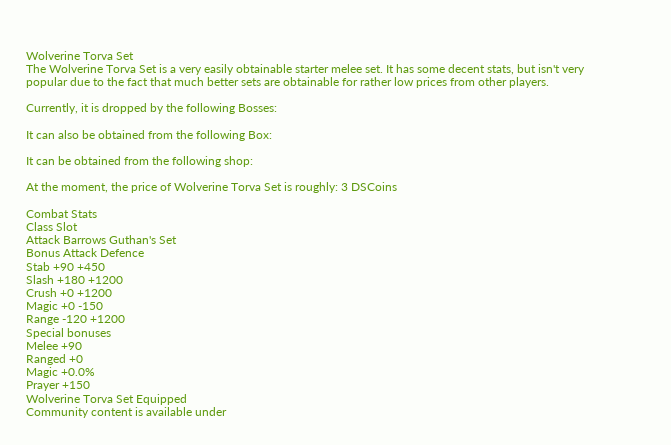Wolverine Torva Set
The Wolverine Torva Set is a very easily obtainable starter melee set. It has some decent stats, but isn't very popular due to the fact that much better sets are obtainable for rather low prices from other players.

Currently, it is dropped by the following Bosses:

It can also be obtained from the following Box:

It can be obtained from the following shop:

At the moment, the price of Wolverine Torva Set is roughly: 3 DSCoins

Combat Stats
Class Slot
Attack Barrows Guthan's Set
Bonus Attack Defence
Stab +90 +450
Slash +180 +1200
Crush +0 +1200
Magic +0 -150
Range -120 +1200
Special bonuses
Melee +90
Ranged +0
Magic +0.0%
Prayer +150
Wolverine Torva Set Equipped
Community content is available under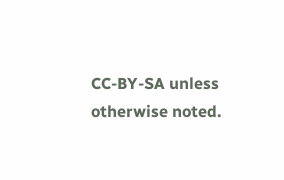CC-BY-SA unless otherwise noted.